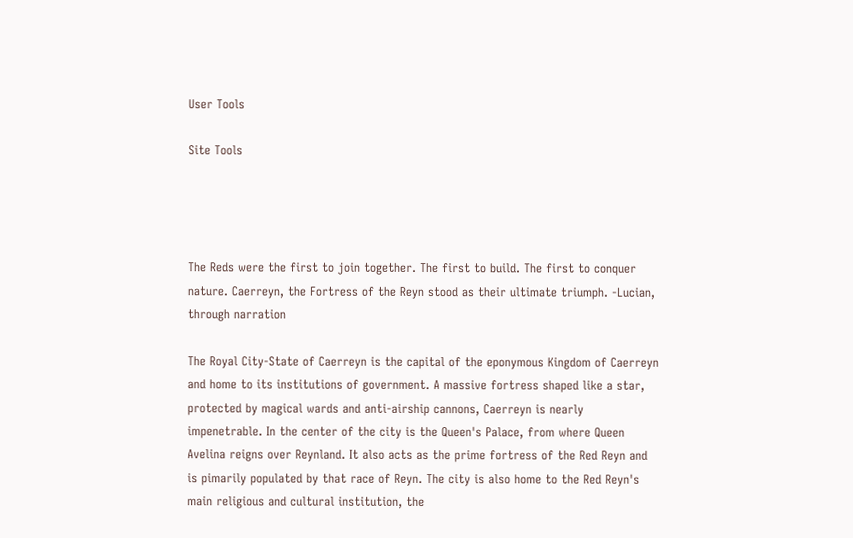User Tools

Site Tools




The Reds were the first to join together. The first to build. The first to conquer nature. Caerreyn, the Fortress of the Reyn stood as their ultimate triumph. -Lucian, through narration

The Royal City-State of Caerreyn is the capital of the eponymous Kingdom of Caerreyn and home to its institutions of government. A massive fortress shaped like a star, protected by magical wards and anti-airship cannons, Caerreyn is nearly impenetrable. In the center of the city is the Queen's Palace, from where Queen Avelina reigns over Reynland. It also acts as the prime fortress of the Red Reyn and is pimarily populated by that race of Reyn. The city is also home to the Red Reyn's main religious and cultural institution, the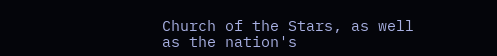Church of the Stars, as well as the nation's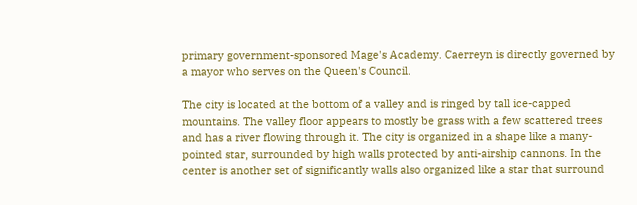primary government-sponsored Mage's Academy. Caerreyn is directly governed by a mayor who serves on the Queen's Council.

The city is located at the bottom of a valley and is ringed by tall ice-capped mountains. The valley floor appears to mostly be grass with a few scattered trees and has a river flowing through it. The city is organized in a shape like a many-pointed star, surrounded by high walls protected by anti-airship cannons. In the center is another set of significantly walls also organized like a star that surround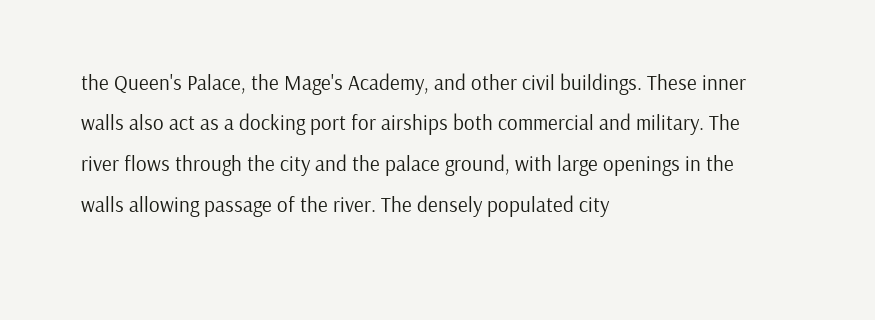the Queen's Palace, the Mage's Academy, and other civil buildings. These inner walls also act as a docking port for airships both commercial and military. The river flows through the city and the palace ground, with large openings in the walls allowing passage of the river. The densely populated city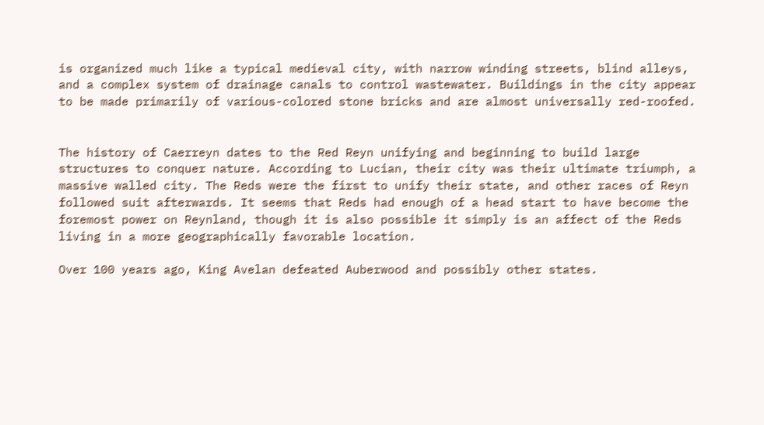is organized much like a typical medieval city, with narrow winding streets, blind alleys, and a complex system of drainage canals to control wastewater. Buildings in the city appear to be made primarily of various-colored stone bricks and are almost universally red-roofed.


The history of Caerreyn dates to the Red Reyn unifying and beginning to build large structures to conquer nature. According to Lucian, their city was their ultimate triumph, a massive walled city. The Reds were the first to unify their state, and other races of Reyn followed suit afterwards. It seems that Reds had enough of a head start to have become the foremost power on Reynland, though it is also possible it simply is an affect of the Reds living in a more geographically favorable location.

Over 100 years ago, King Avelan defeated Auberwood and possibly other states.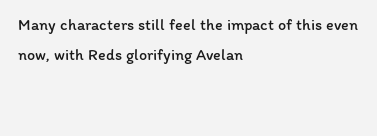Many characters still feel the impact of this even now, with Reds glorifying Avelan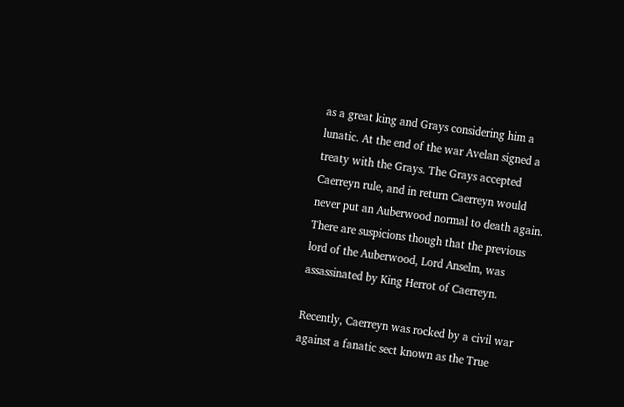as a great king and Grays considering him a lunatic. At the end of the war Avelan signed a treaty with the Grays. The Grays accepted Caerreyn rule, and in return Caerreyn would never put an Auberwood normal to death again. There are suspicions though that the previous lord of the Auberwood, Lord Anselm, was assassinated by King Herrot of Caerreyn.

Recently, Caerreyn was rocked by a civil war against a fanatic sect known as the True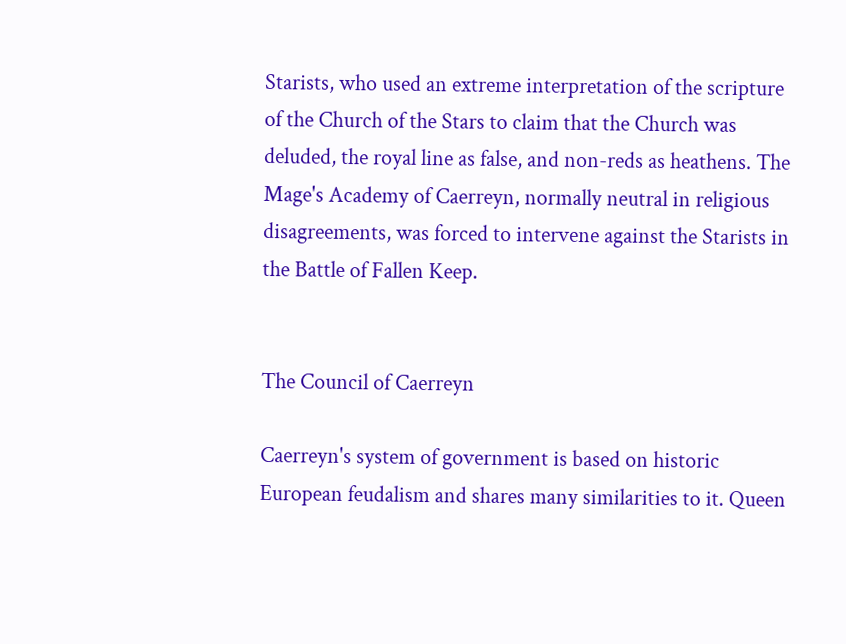Starists, who used an extreme interpretation of the scripture of the Church of the Stars to claim that the Church was deluded, the royal line as false, and non-reds as heathens. The Mage's Academy of Caerreyn, normally neutral in religious disagreements, was forced to intervene against the Starists in the Battle of Fallen Keep.


The Council of Caerreyn

Caerreyn's system of government is based on historic European feudalism and shares many similarities to it. Queen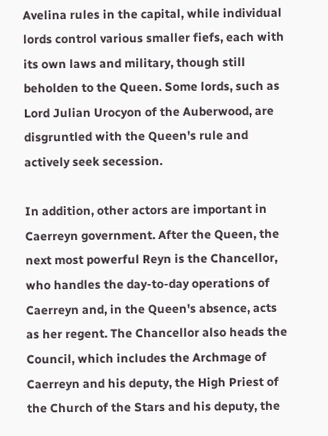Avelina rules in the capital, while individual lords control various smaller fiefs, each with its own laws and military, though still beholden to the Queen. Some lords, such as Lord Julian Urocyon of the Auberwood, are disgruntled with the Queen's rule and actively seek secession.

In addition, other actors are important in Caerreyn government. After the Queen, the next most powerful Reyn is the Chancellor, who handles the day-to-day operations of Caerreyn and, in the Queen's absence, acts as her regent. The Chancellor also heads the Council, which includes the Archmage of Caerreyn and his deputy, the High Priest of the Church of the Stars and his deputy, the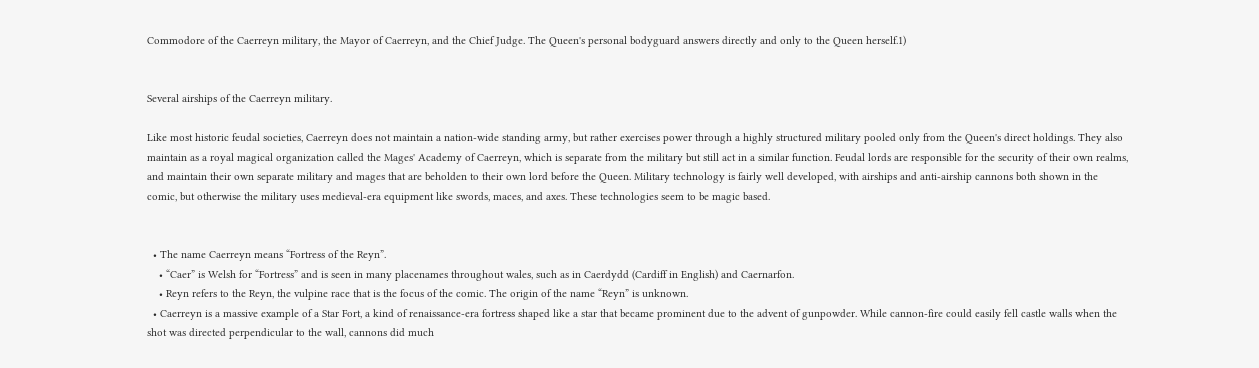Commodore of the Caerreyn military, the Mayor of Caerreyn, and the Chief Judge. The Queen's personal bodyguard answers directly and only to the Queen herself.1)


Several airships of the Caerreyn military.

Like most historic feudal societies, Caerreyn does not maintain a nation-wide standing army, but rather exercises power through a highly structured military pooled only from the Queen's direct holdings. They also maintain as a royal magical organization called the Mages' Academy of Caerreyn, which is separate from the military but still act in a similar function. Feudal lords are responsible for the security of their own realms, and maintain their own separate military and mages that are beholden to their own lord before the Queen. Military technology is fairly well developed, with airships and anti-airship cannons both shown in the comic, but otherwise the military uses medieval-era equipment like swords, maces, and axes. These technologies seem to be magic based.


  • The name Caerreyn means “Fortress of the Reyn”.
    • “Caer” is Welsh for “Fortress” and is seen in many placenames throughout wales, such as in Caerdydd (Cardiff in English) and Caernarfon.
    • Reyn refers to the Reyn, the vulpine race that is the focus of the comic. The origin of the name “Reyn” is unknown.
  • Caerreyn is a massive example of a Star Fort, a kind of renaissance-era fortress shaped like a star that became prominent due to the advent of gunpowder. While cannon-fire could easily fell castle walls when the shot was directed perpendicular to the wall, cannons did much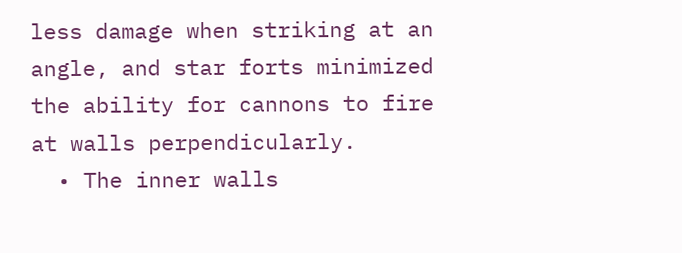less damage when striking at an angle, and star forts minimized the ability for cannons to fire at walls perpendicularly.
  • The inner walls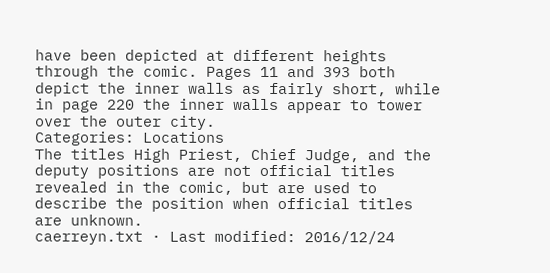have been depicted at different heights through the comic. Pages 11 and 393 both depict the inner walls as fairly short, while in page 220 the inner walls appear to tower over the outer city.
Categories: Locations
The titles High Priest, Chief Judge, and the deputy positions are not official titles revealed in the comic, but are used to describe the position when official titles are unknown.
caerreyn.txt · Last modified: 2016/12/24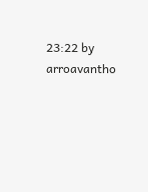23:22 by arroavantho